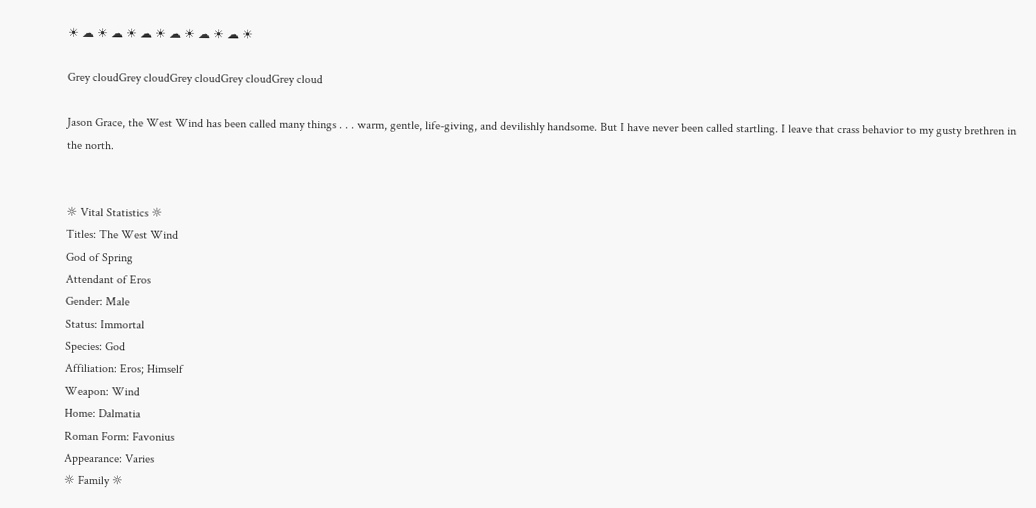☀ ☁ ☀ ☁ ☀ ☁ ☀ ☁ ☀ ☁ ☀ ☁ ☀

Grey cloudGrey cloudGrey cloudGrey cloudGrey cloud

Jason Grace, the West Wind has been called many things . . . warm, gentle, life-giving, and devilishly handsome. But I have never been called startling. I leave that crass behavior to my gusty brethren in the north.


☼ Vital Statistics ☼
Titles: The West Wind
God of Spring
Attendant of Eros
Gender: Male
Status: Immortal
Species: God
Affiliation: Eros; Himself
Weapon: Wind
Home: Dalmatia
Roman Form: Favonius
Appearance: Varies
☼ Family ☼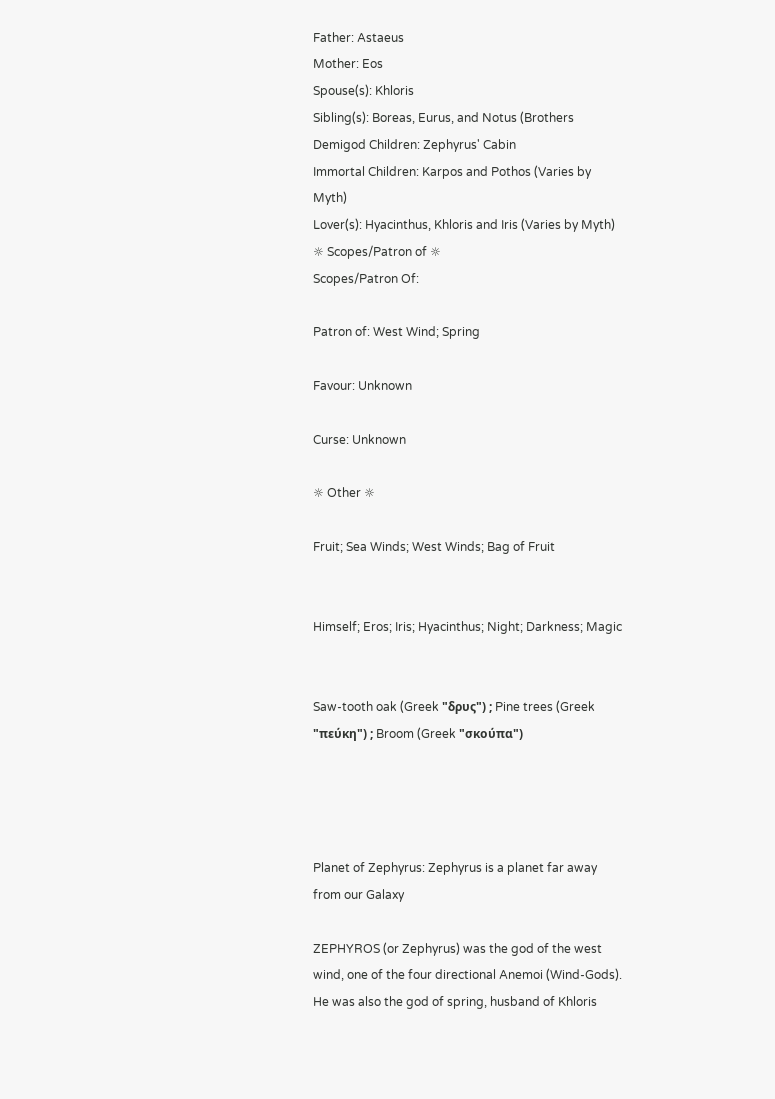Father: Astaeus
Mother: Eos
Spouse(s): Khloris
Sibling(s): Boreas, Eurus, and Notus (Brothers
Demigod Children: Zephyrus' Cabin
Immortal Children: Karpos and Pothos (Varies by Myth)
Lover(s): Hyacinthus, Khloris and Iris (Varies by Myth)
☼ Scopes/Patron of ☼
Scopes/Patron Of:

Patron of: West Wind; Spring

Favour: Unknown

Curse: Unknown

☼ Other ☼

Fruit; Sea Winds; West Winds; Bag of Fruit


Himself; Eros; Iris; Hyacinthus; Night; Darkness; Magic


Saw-tooth oak (Greek "δρυς") ; Pine trees (Greek "πεύκη") ; Broom (Greek "σκούπα")




Planet of Zephyrus: Zephyrus is a planet far away from our Galaxy

ZEPHYROS (or Zephyrus) was the god of the west wind, one of the four directional Anemoi (Wind-Gods). He was also the god of spring, husband of Khloris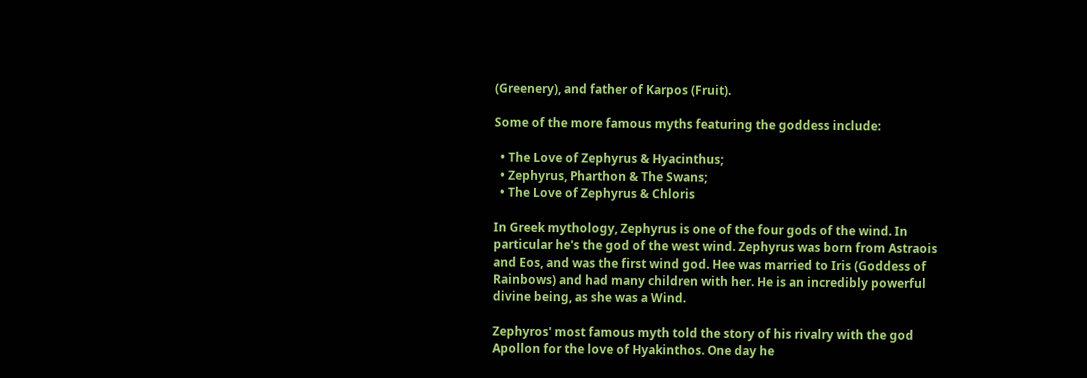(Greenery), and father of Karpos (Fruit).

Some of the more famous myths featuring the goddess include:

  • The Love of Zephyrus & Hyacinthus;
  • Zephyrus, Pharthon & The Swans;
  • The Love of Zephyrus & Chloris

In Greek mythology, Zephyrus is one of the four gods of the wind. In particular he's the god of the west wind. Zephyrus was born from Astraois and Eos, and was the first wind god. Hee was married to Iris (Goddess of Rainbows) and had many children with her. He is an incredibly powerful divine being, as she was a Wind.

Zephyros' most famous myth told the story of his rivalry with the god Apollon for the love of Hyakinthos. One day he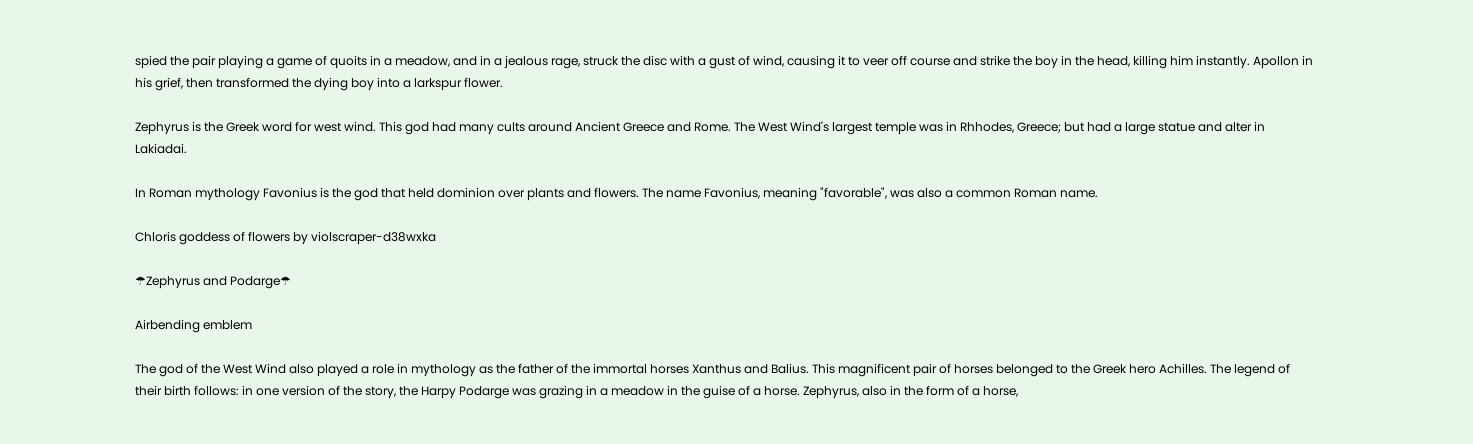spied the pair playing a game of quoits in a meadow, and in a jealous rage, struck the disc with a gust of wind, causing it to veer off course and strike the boy in the head, killing him instantly. Apollon in his grief, then transformed the dying boy into a larkspur flower.

Zephyrus is the Greek word for west wind. This god had many cults around Ancient Greece and Rome. The West Wind's largest temple was in Rhhodes, Greece; but had a large statue and alter in Lakiadai.

In Roman mythology Favonius is the god that held dominion over plants and flowers. The name Favonius, meaning "favorable", was also a common Roman name.

Chloris goddess of flowers by violscraper-d38wxka

☂Zephyrus and Podarge☂

Airbending emblem

The god of the West Wind also played a role in mythology as the father of the immortal horses Xanthus and Balius. This magnificent pair of horses belonged to the Greek hero Achilles. The legend of their birth follows: in one version of the story, the Harpy Podarge was grazing in a meadow in the guise of a horse. Zephyrus, also in the form of a horse,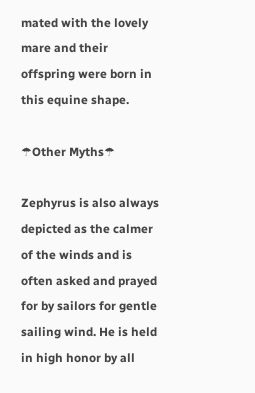mated with the lovely mare and their offspring were born in this equine shape.

☂Other Myths☂

Zephyrus is also always depicted as the calmer of the winds and is often asked and prayed for by sailors for gentle sailing wind. He is held in high honor by all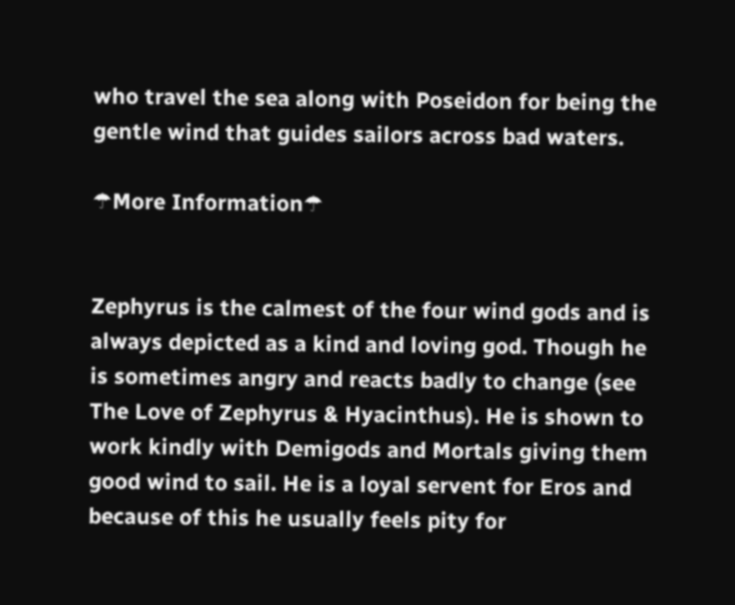who travel the sea along with Poseidon for being the gentle wind that guides sailors across bad waters.

☂More Information☂


Zephyrus is the calmest of the four wind gods and is always depicted as a kind and loving god. Though he is sometimes angry and reacts badly to change (see The Love of Zephyrus & Hyacinthus). He is shown to work kindly with Demigods and Mortals giving them good wind to sail. He is a loyal servent for Eros and because of this he usually feels pity for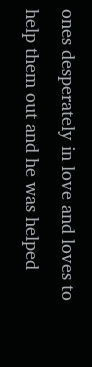ones desperately in love and loves to help them out and he was helped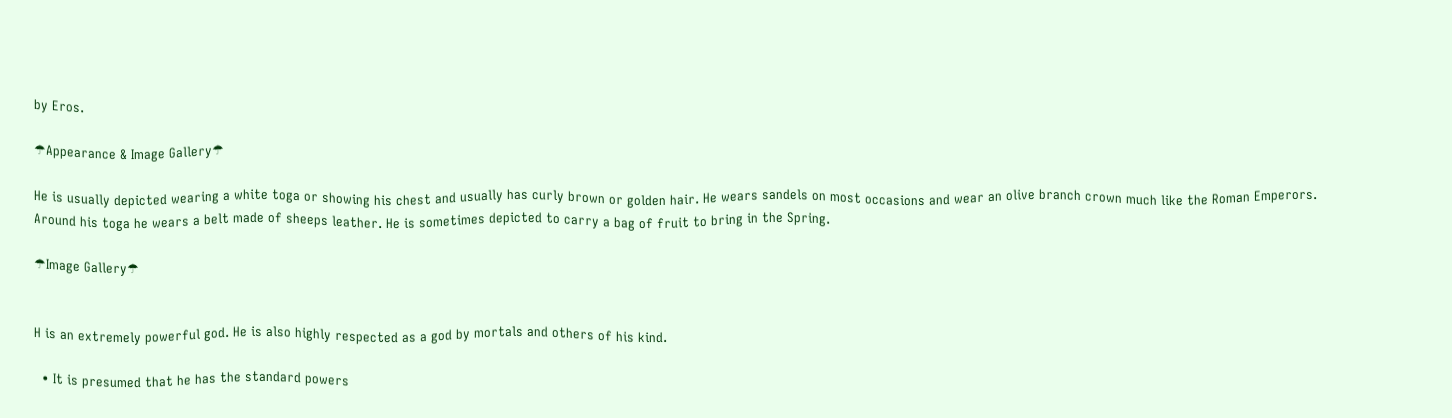by Eros.

☂Appearance & Image Gallery☂

He is usually depicted wearing a white toga or showing his chest and usually has curly brown or golden hair. He wears sandels on most occasions and wear an olive branch crown much like the Roman Emperors. Around his toga he wears a belt made of sheeps leather. He is sometimes depicted to carry a bag of fruit to bring in the Spring.

☂Image Gallery☂


H is an extremely powerful god. He is also highly respected as a god by mortals and others of his kind.

  • It is presumed that he has the standard powers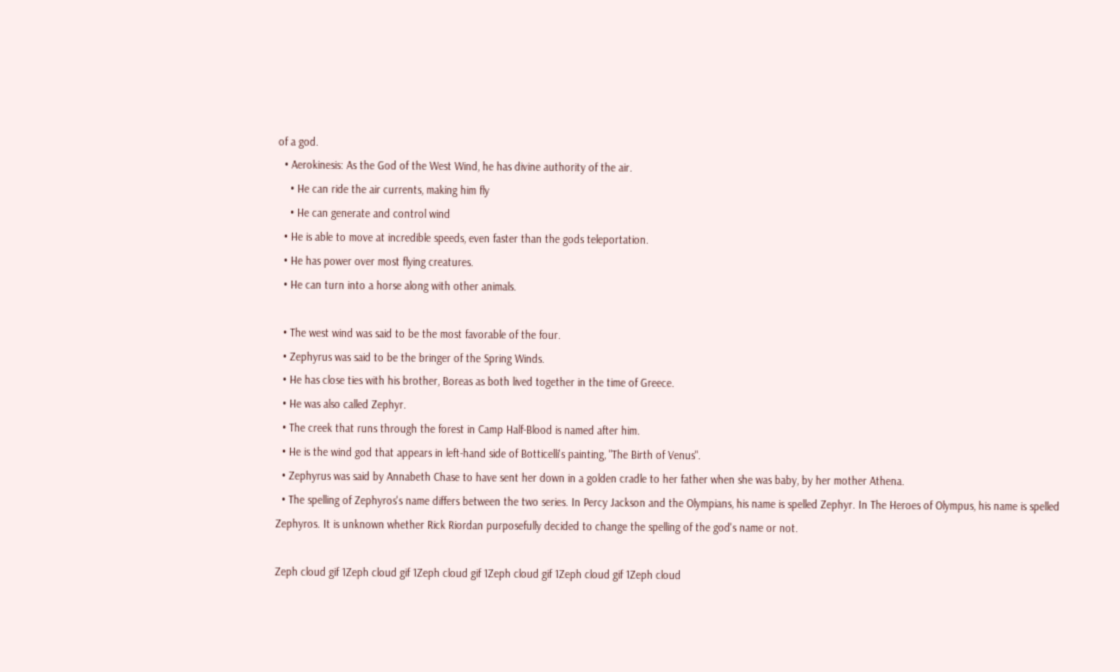of a god.
  • Aerokinesis: As the God of the West Wind, he has divine authority of the air.
    • He can ride the air currents, making him fly
    • He can generate and control wind
  • He is able to move at incredible speeds, even faster than the gods teleportation.
  • He has power over most flying creatures.
  • He can turn into a horse along with other animals.

  • The west wind was said to be the most favorable of the four.
  • Zephyrus was said to be the bringer of the Spring Winds.
  • He has close ties with his brother, Boreas as both lived together in the time of Greece.
  • He was also called Zephyr.
  • The creek that runs through the forest in Camp Half-Blood is named after him.
  • He is the wind god that appears in left-hand side of Botticelli's painting, "The Birth of Venus".
  • Zephyrus was said by Annabeth Chase to have sent her down in a golden cradle to her father when she was baby, by her mother Athena.
  • The spelling of Zephyros's name differs between the two series. In Percy Jackson and the Olympians, his name is spelled Zephyr. In The Heroes of Olympus, his name is spelled Zephyros. It is unknown whether Rick Riordan purposefully decided to change the spelling of the god's name or not.

Zeph cloud gif 1Zeph cloud gif 1Zeph cloud gif 1Zeph cloud gif 1Zeph cloud gif 1Zeph cloud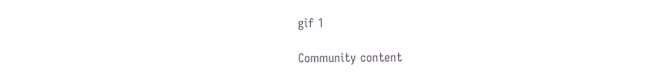gif 1

Community content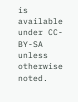is available under CC-BY-SA unless otherwise noted.